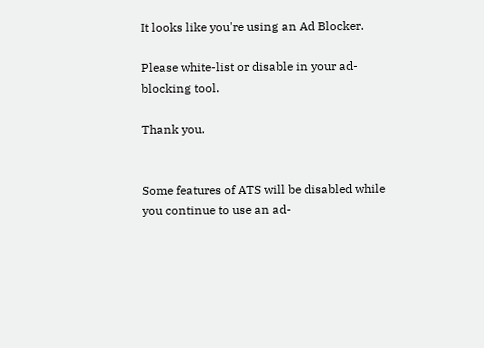It looks like you're using an Ad Blocker.

Please white-list or disable in your ad-blocking tool.

Thank you.


Some features of ATS will be disabled while you continue to use an ad-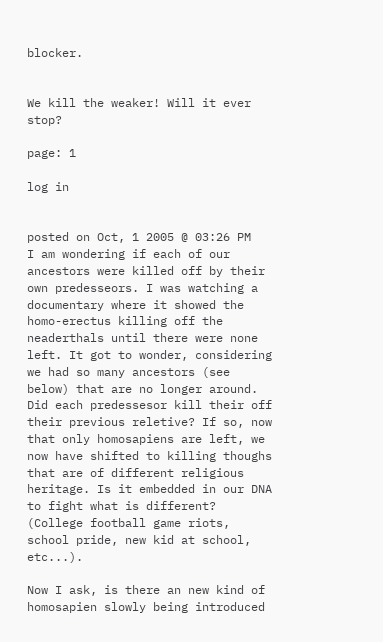blocker.


We kill the weaker! Will it ever stop?

page: 1

log in


posted on Oct, 1 2005 @ 03:26 PM
I am wondering if each of our ancestors were killed off by their own predesseors. I was watching a documentary where it showed the homo-erectus killing off the neaderthals until there were none left. It got to wonder, considering we had so many ancestors (see below) that are no longer around. Did each predessesor kill their off their previous reletive? If so, now that only homosapiens are left, we now have shifted to killing thoughs that are of different religious heritage. Is it embedded in our DNA to fight what is different? (College football game riots, school pride, new kid at school, etc...).

Now I ask, is there an new kind of homosapien slowly being introduced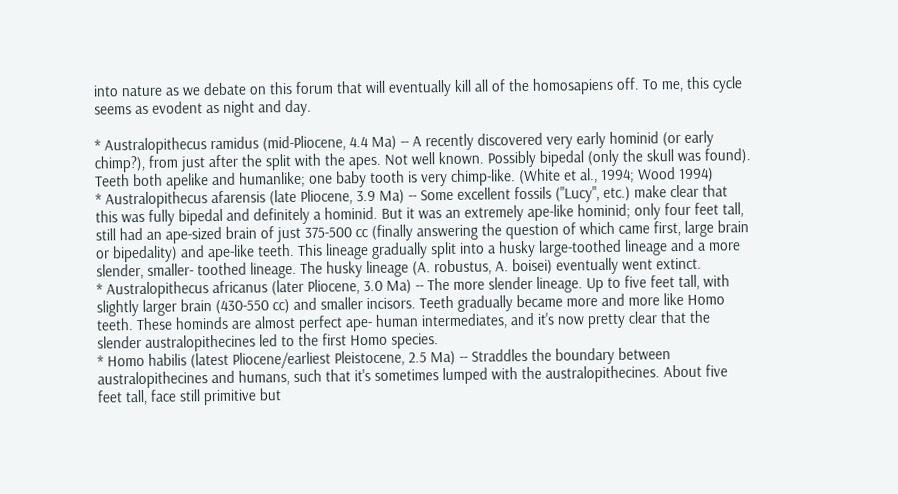into nature as we debate on this forum that will eventually kill all of the homosapiens off. To me, this cycle seems as evodent as night and day.

* Australopithecus ramidus (mid-Pliocene, 4.4 Ma) -- A recently discovered very early hominid (or early chimp?), from just after the split with the apes. Not well known. Possibly bipedal (only the skull was found). Teeth both apelike and humanlike; one baby tooth is very chimp-like. (White et al., 1994; Wood 1994)
* Australopithecus afarensis (late Pliocene, 3.9 Ma) -- Some excellent fossils ("Lucy", etc.) make clear that this was fully bipedal and definitely a hominid. But it was an extremely ape-like hominid; only four feet tall, still had an ape-sized brain of just 375-500 cc (finally answering the question of which came first, large brain or bipedality) and ape-like teeth. This lineage gradually split into a husky large-toothed lineage and a more slender, smaller- toothed lineage. The husky lineage (A. robustus, A. boisei) eventually went extinct.
* Australopithecus africanus (later Pliocene, 3.0 Ma) -- The more slender lineage. Up to five feet tall, with slightly larger brain (430-550 cc) and smaller incisors. Teeth gradually became more and more like Homo teeth. These hominds are almost perfect ape- human intermediates, and it's now pretty clear that the slender australopithecines led to the first Homo species.
* Homo habilis (latest Pliocene/earliest Pleistocene, 2.5 Ma) -- Straddles the boundary between australopithecines and humans, such that it's sometimes lumped with the australopithecines. About five feet tall, face still primitive but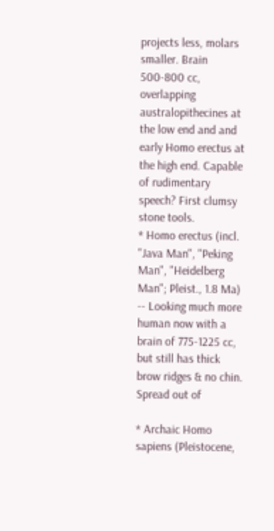projects less, molars smaller. Brain 500-800 cc, overlapping australopithecines at the low end and and early Homo erectus at the high end. Capable of rudimentary speech? First clumsy stone tools.
* Homo erectus (incl. "Java Man", "Peking Man", "Heidelberg Man"; Pleist., 1.8 Ma) -- Looking much more human now with a brain of 775-1225 cc, but still has thick brow ridges & no chin. Spread out of

* Archaic Homo sapiens (Pleistocene,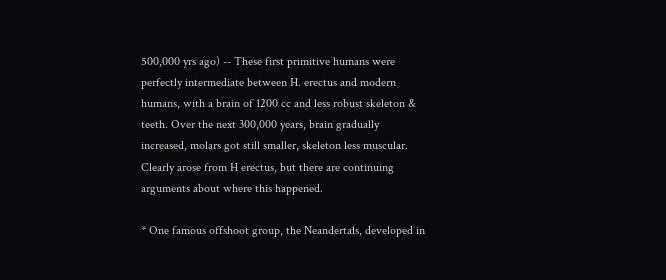500,000 yrs ago) -- These first primitive humans were perfectly intermediate between H. erectus and modern humans, with a brain of 1200 cc and less robust skeleton & teeth. Over the next 300,000 years, brain gradually increased, molars got still smaller, skeleton less muscular. Clearly arose from H erectus, but there are continuing arguments about where this happened.

* One famous offshoot group, the Neandertals, developed in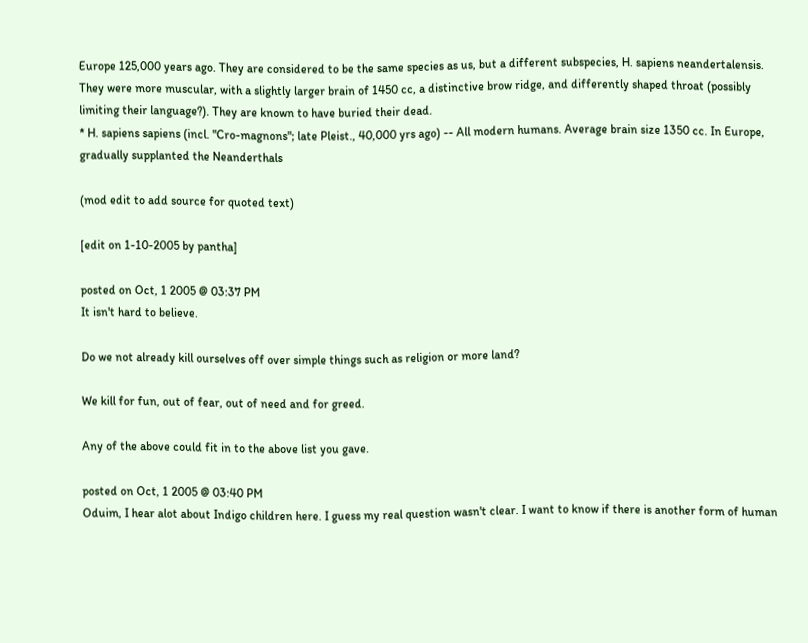Europe 125,000 years ago. They are considered to be the same species as us, but a different subspecies, H. sapiens neandertalensis. They were more muscular, with a slightly larger brain of 1450 cc, a distinctive brow ridge, and differently shaped throat (possibly limiting their language?). They are known to have buried their dead.
* H. sapiens sapiens (incl. "Cro-magnons"; late Pleist., 40,000 yrs ago) -- All modern humans. Average brain size 1350 cc. In Europe, gradually supplanted the Neanderthals

(mod edit to add source for quoted text)

[edit on 1-10-2005 by pantha]

posted on Oct, 1 2005 @ 03:37 PM
It isn't hard to believe.

Do we not already kill ourselves off over simple things such as religion or more land?

We kill for fun, out of fear, out of need and for greed.

Any of the above could fit in to the above list you gave.

posted on Oct, 1 2005 @ 03:40 PM
Oduim, I hear alot about Indigo children here. I guess my real question wasn't clear. I want to know if there is another form of human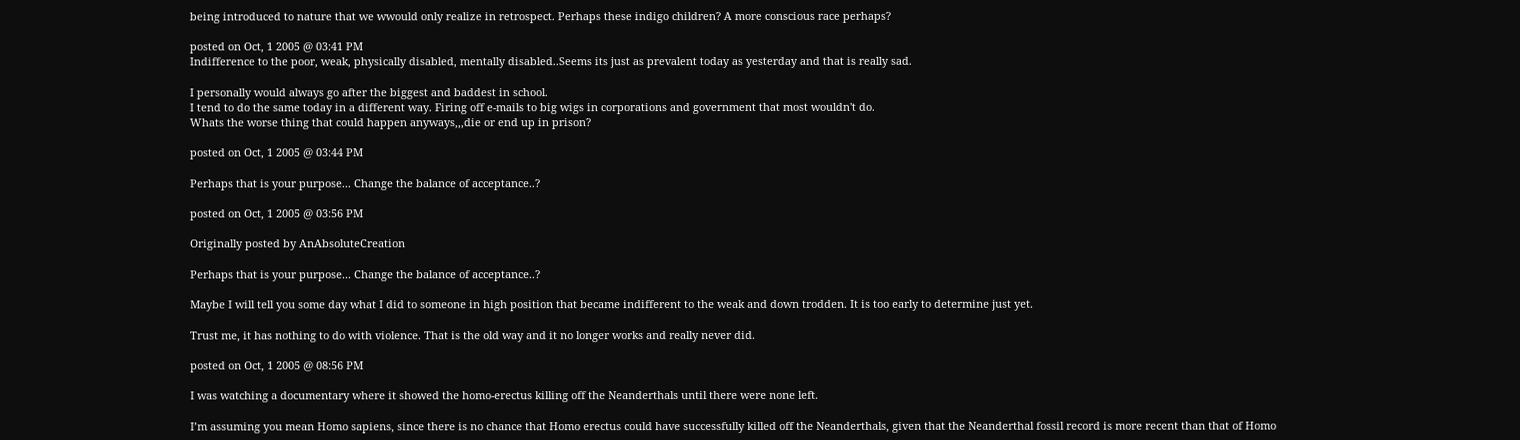being introduced to nature that we wwould only realize in retrospect. Perhaps these indigo children? A more conscious race perhaps?

posted on Oct, 1 2005 @ 03:41 PM
Indifference to the poor, weak, physically disabled, mentally disabled..Seems its just as prevalent today as yesterday and that is really sad.

I personally would always go after the biggest and baddest in school.
I tend to do the same today in a different way. Firing off e-mails to big wigs in corporations and government that most wouldn't do.
Whats the worse thing that could happen anyways,,,die or end up in prison?

posted on Oct, 1 2005 @ 03:44 PM

Perhaps that is your purpose... Change the balance of acceptance..?

posted on Oct, 1 2005 @ 03:56 PM

Originally posted by AnAbsoluteCreation

Perhaps that is your purpose... Change the balance of acceptance..?

Maybe I will tell you some day what I did to someone in high position that became indifferent to the weak and down trodden. It is too early to determine just yet.

Trust me, it has nothing to do with violence. That is the old way and it no longer works and really never did.

posted on Oct, 1 2005 @ 08:56 PM

I was watching a documentary where it showed the homo-erectus killing off the Neanderthals until there were none left.

I’m assuming you mean Homo sapiens, since there is no chance that Homo erectus could have successfully killed off the Neanderthals, given that the Neanderthal fossil record is more recent than that of Homo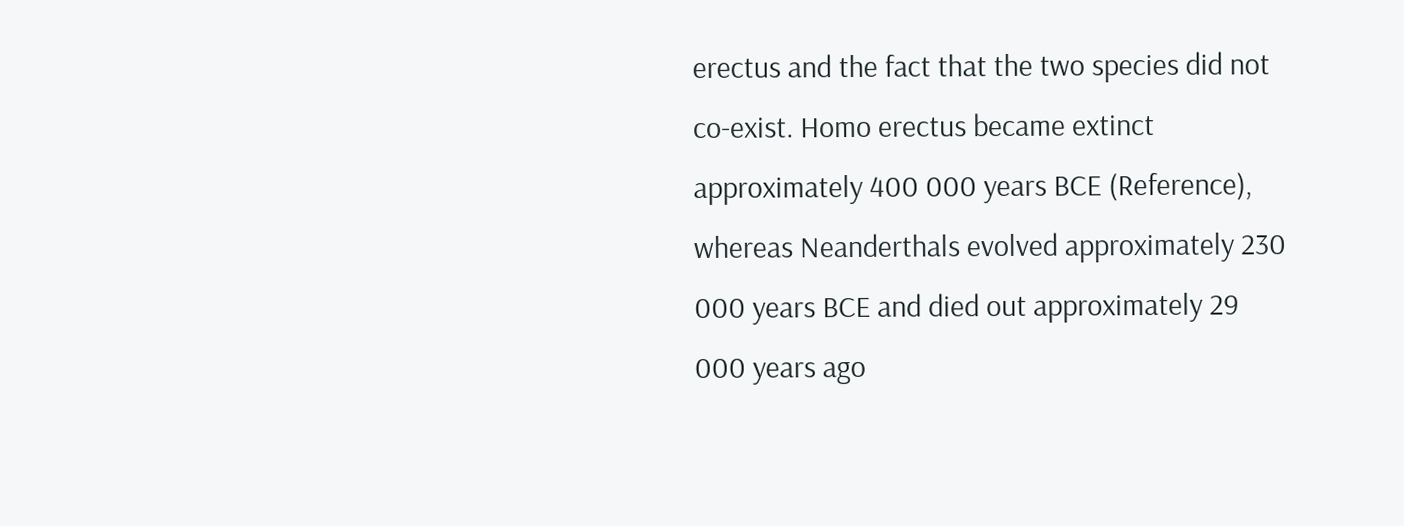erectus and the fact that the two species did not co-exist. Homo erectus became extinct approximately 400 000 years BCE (Reference), whereas Neanderthals evolved approximately 230 000 years BCE and died out approximately 29 000 years ago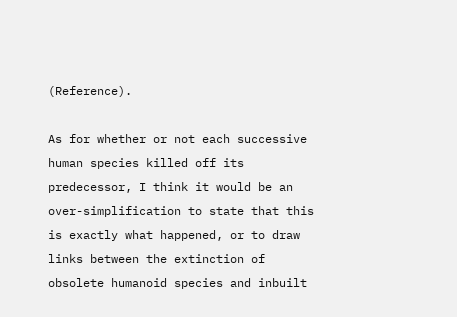(Reference).

As for whether or not each successive human species killed off its predecessor, I think it would be an over-simplification to state that this is exactly what happened, or to draw links between the extinction of obsolete humanoid species and inbuilt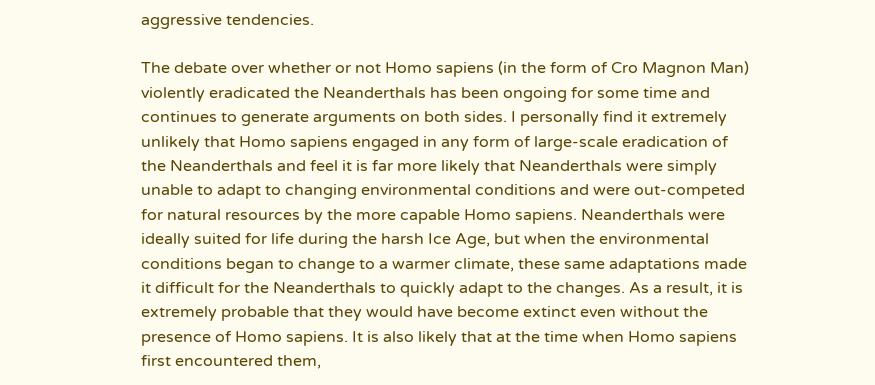aggressive tendencies.

The debate over whether or not Homo sapiens (in the form of Cro Magnon Man) violently eradicated the Neanderthals has been ongoing for some time and continues to generate arguments on both sides. I personally find it extremely unlikely that Homo sapiens engaged in any form of large-scale eradication of the Neanderthals and feel it is far more likely that Neanderthals were simply unable to adapt to changing environmental conditions and were out-competed for natural resources by the more capable Homo sapiens. Neanderthals were ideally suited for life during the harsh Ice Age, but when the environmental conditions began to change to a warmer climate, these same adaptations made it difficult for the Neanderthals to quickly adapt to the changes. As a result, it is extremely probable that they would have become extinct even without the presence of Homo sapiens. It is also likely that at the time when Homo sapiens first encountered them,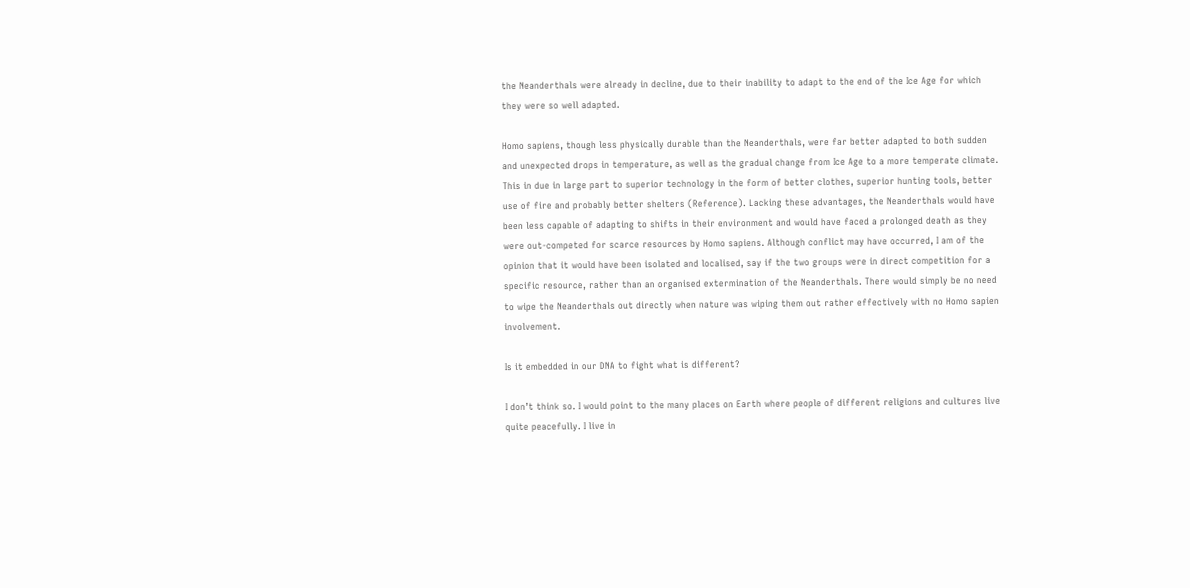the Neanderthals were already in decline, due to their inability to adapt to the end of the Ice Age for which they were so well adapted.

Homo sapiens, though less physically durable than the Neanderthals, were far better adapted to both sudden and unexpected drops in temperature, as well as the gradual change from Ice Age to a more temperate climate. This in due in large part to superior technology in the form of better clothes, superior hunting tools, better use of fire and probably better shelters (Reference). Lacking these advantages, the Neanderthals would have been less capable of adapting to shifts in their environment and would have faced a prolonged death as they were out-competed for scarce resources by Homo sapiens. Although conflict may have occurred, I am of the opinion that it would have been isolated and localised, say if the two groups were in direct competition for a specific resource, rather than an organised extermination of the Neanderthals. There would simply be no need to wipe the Neanderthals out directly when nature was wiping them out rather effectively with no Homo sapien involvement.

Is it embedded in our DNA to fight what is different?

I don’t think so. I would point to the many places on Earth where people of different religions and cultures live quite peacefully. I live in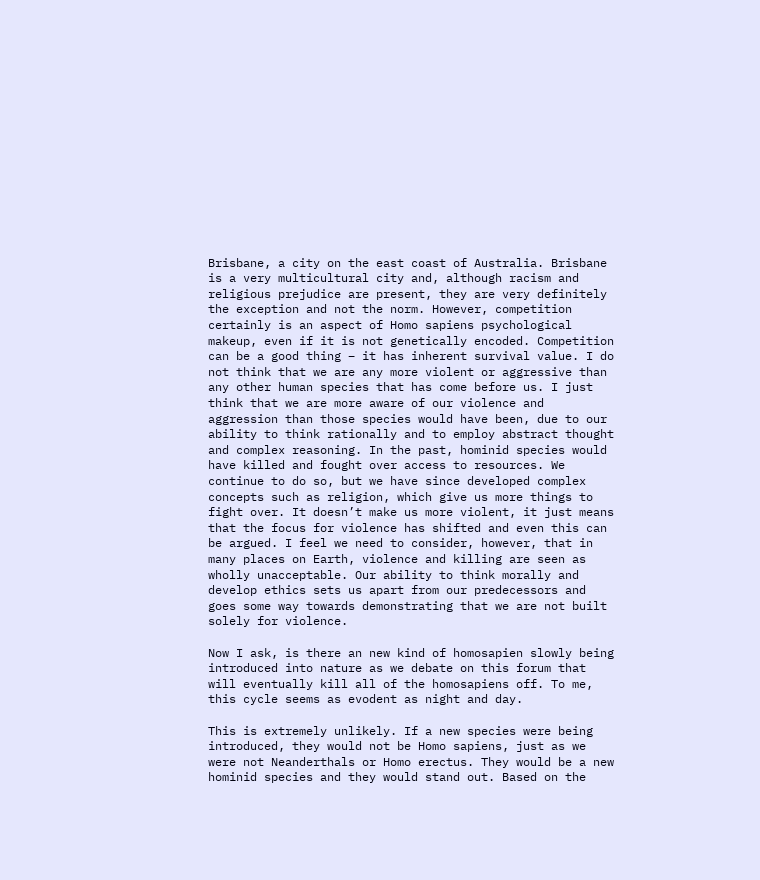Brisbane, a city on the east coast of Australia. Brisbane is a very multicultural city and, although racism and religious prejudice are present, they are very definitely the exception and not the norm. However, competition certainly is an aspect of Homo sapiens psychological makeup, even if it is not genetically encoded. Competition can be a good thing – it has inherent survival value. I do not think that we are any more violent or aggressive than any other human species that has come before us. I just think that we are more aware of our violence and aggression than those species would have been, due to our ability to think rationally and to employ abstract thought and complex reasoning. In the past, hominid species would have killed and fought over access to resources. We continue to do so, but we have since developed complex concepts such as religion, which give us more things to fight over. It doesn’t make us more violent, it just means that the focus for violence has shifted and even this can be argued. I feel we need to consider, however, that in many places on Earth, violence and killing are seen as wholly unacceptable. Our ability to think morally and develop ethics sets us apart from our predecessors and goes some way towards demonstrating that we are not built solely for violence.

Now I ask, is there an new kind of homosapien slowly being introduced into nature as we debate on this forum that will eventually kill all of the homosapiens off. To me, this cycle seems as evodent as night and day.

This is extremely unlikely. If a new species were being introduced, they would not be Homo sapiens, just as we were not Neanderthals or Homo erectus. They would be a new hominid species and they would stand out. Based on the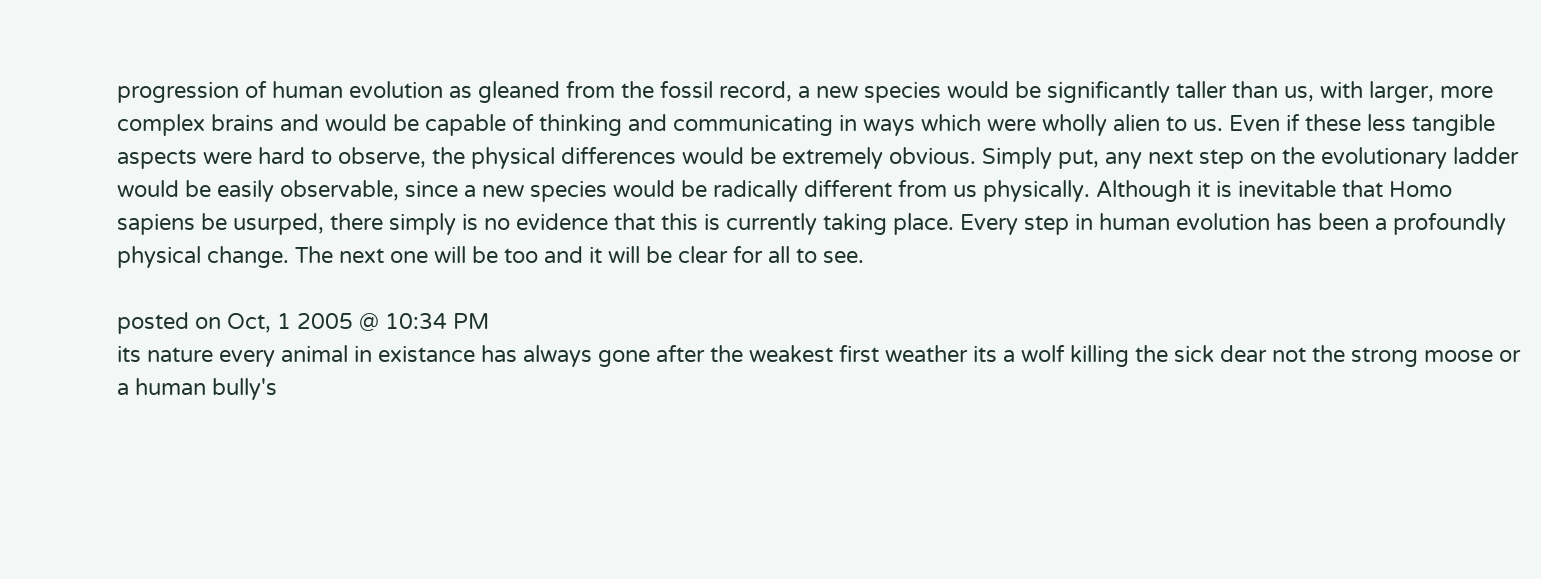progression of human evolution as gleaned from the fossil record, a new species would be significantly taller than us, with larger, more complex brains and would be capable of thinking and communicating in ways which were wholly alien to us. Even if these less tangible aspects were hard to observe, the physical differences would be extremely obvious. Simply put, any next step on the evolutionary ladder would be easily observable, since a new species would be radically different from us physically. Although it is inevitable that Homo sapiens be usurped, there simply is no evidence that this is currently taking place. Every step in human evolution has been a profoundly physical change. The next one will be too and it will be clear for all to see.

posted on Oct, 1 2005 @ 10:34 PM
its nature every animal in existance has always gone after the weakest first weather its a wolf killing the sick dear not the strong moose or a human bully's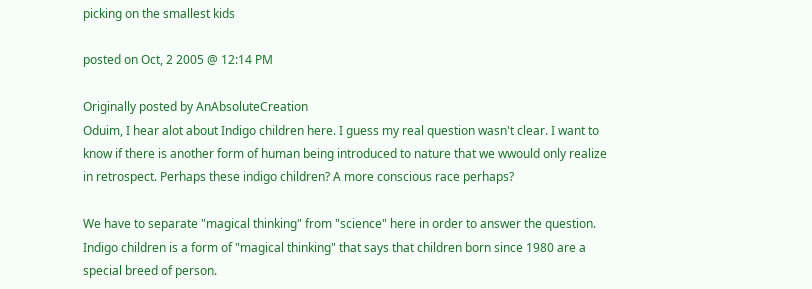picking on the smallest kids

posted on Oct, 2 2005 @ 12:14 PM

Originally posted by AnAbsoluteCreation
Oduim, I hear alot about Indigo children here. I guess my real question wasn't clear. I want to know if there is another form of human being introduced to nature that we wwould only realize in retrospect. Perhaps these indigo children? A more conscious race perhaps?

We have to separate "magical thinking" from "science" here in order to answer the question. Indigo children is a form of "magical thinking" that says that children born since 1980 are a special breed of person.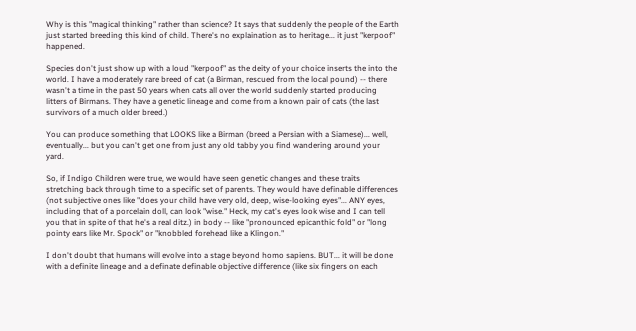Why is this "magical thinking" rather than science? It says that suddenly the people of the Earth just started breeding this kind of child. There's no explaination as to heritage... it just "kerpoof" happened.

Species don't just show up with a loud "kerpoof" as the deity of your choice inserts the into the world. I have a moderately rare breed of cat (a Birman, rescued from the local pound) -- there wasn't a time in the past 50 years when cats all over the world suddenly started producing litters of Birmans. They have a genetic lineage and come from a known pair of cats (the last survivors of a much older breed.)

You can produce something that LOOKS like a Birman (breed a Persian with a Siamese)... well, eventually... but you can't get one from just any old tabby you find wandering around your yard.

So, if Indigo Children were true, we would have seen genetic changes and these traits stretching back through time to a specific set of parents. They would have definable differences (not subjective ones like "does your child have very old, deep, wise-looking eyes"... ANY eyes, including that of a porcelain doll, can look "wise." Heck, my cat's eyes look wise and I can tell you that in spite of that he's a real ditz.) in body -- like "pronounced epicanthic fold" or "long pointy ears like Mr. Spock" or "knobbled forehead like a Klingon."

I don't doubt that humans will evolve into a stage beyond homo sapiens. BUT... it will be done with a definite lineage and a definate definable objective difference (like six fingers on each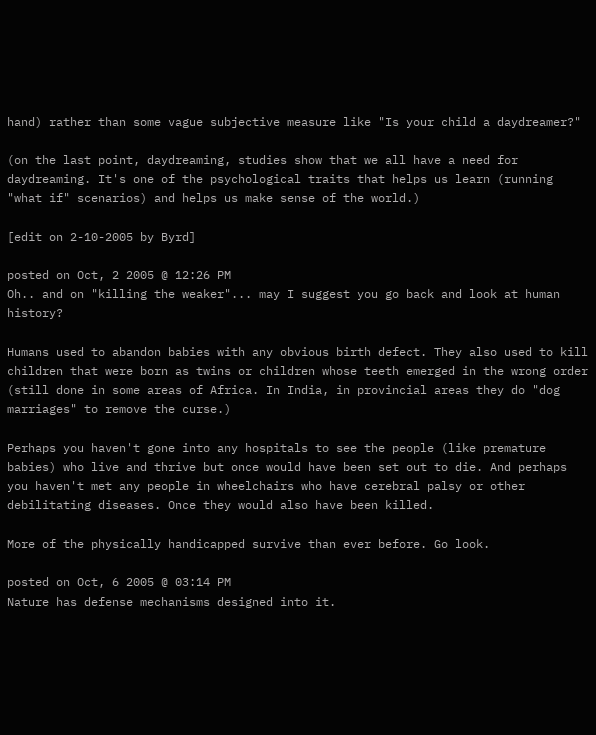hand) rather than some vague subjective measure like "Is your child a daydreamer?"

(on the last point, daydreaming, studies show that we all have a need for daydreaming. It's one of the psychological traits that helps us learn (running "what if" scenarios) and helps us make sense of the world.)

[edit on 2-10-2005 by Byrd]

posted on Oct, 2 2005 @ 12:26 PM
Oh.. and on "killing the weaker"... may I suggest you go back and look at human history?

Humans used to abandon babies with any obvious birth defect. They also used to kill children that were born as twins or children whose teeth emerged in the wrong order (still done in some areas of Africa. In India, in provincial areas they do "dog marriages" to remove the curse.)

Perhaps you haven't gone into any hospitals to see the people (like premature babies) who live and thrive but once would have been set out to die. And perhaps you haven't met any people in wheelchairs who have cerebral palsy or other debilitating diseases. Once they would also have been killed.

More of the physically handicapped survive than ever before. Go look.

posted on Oct, 6 2005 @ 03:14 PM
Nature has defense mechanisms designed into it.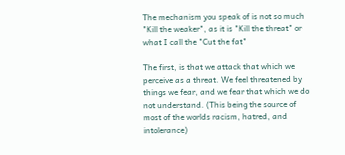The mechanism you speak of is not so much "Kill the weaker", as it is "Kill the threat" or what I call the "Cut the fat"

The first, is that we attack that which we perceive as a threat. We feel threatened by things we fear, and we fear that which we do not understand. (This being the source of most of the worlds racism, hatred, and intolerance)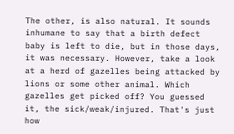The other, is also natural. It sounds inhumane to say that a birth defect baby is left to die, but in those days, it was necessary. However, take a look at a herd of gazelles being attacked by lions or some other animal. Which gazelles get picked off? You guessed it, the sick/weak/injured. That's just how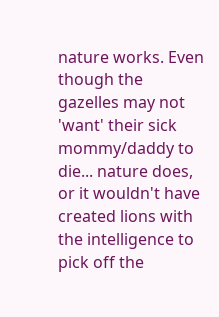nature works. Even though the gazelles may not 'want' their sick mommy/daddy to die... nature does, or it wouldn't have created lions with the intelligence to pick off the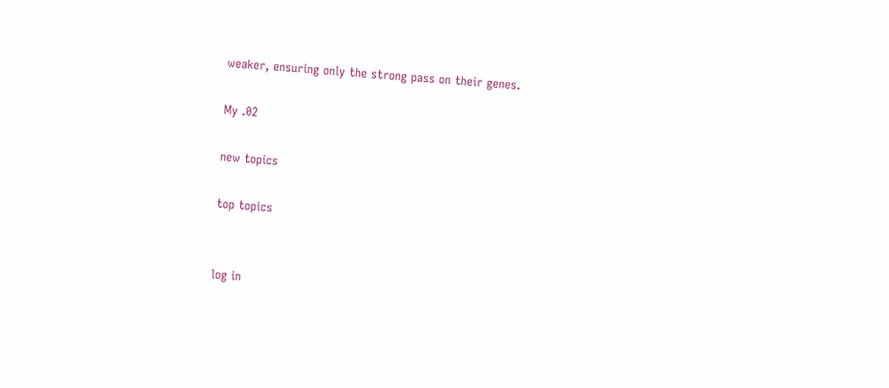weaker, ensuring only the strong pass on their genes.

My .02

new topics

top topics


log in